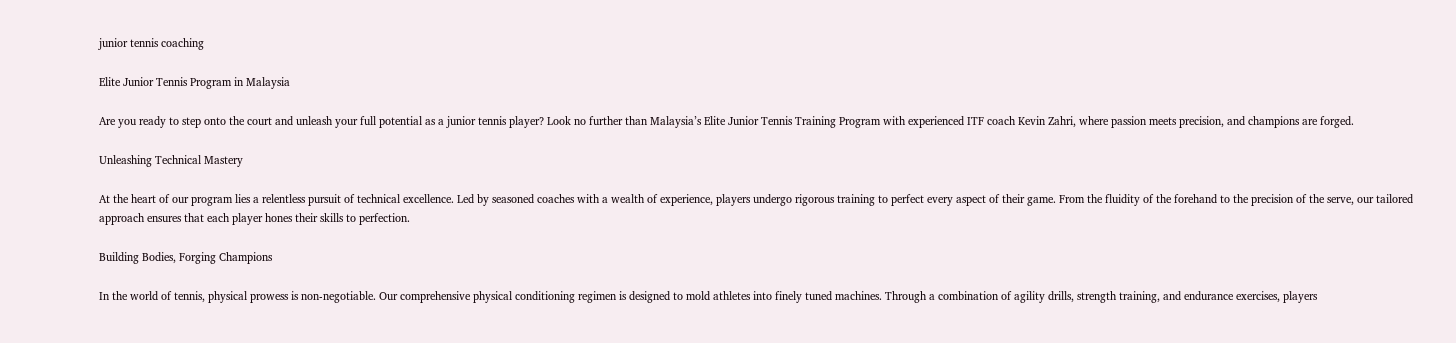junior tennis coaching

Elite Junior Tennis Program in Malaysia

Are you ready to step onto the court and unleash your full potential as a junior tennis player? Look no further than Malaysia’s Elite Junior Tennis Training Program with experienced ITF coach Kevin Zahri, where passion meets precision, and champions are forged.

Unleashing Technical Mastery

At the heart of our program lies a relentless pursuit of technical excellence. Led by seasoned coaches with a wealth of experience, players undergo rigorous training to perfect every aspect of their game. From the fluidity of the forehand to the precision of the serve, our tailored approach ensures that each player hones their skills to perfection.

Building Bodies, Forging Champions

In the world of tennis, physical prowess is non-negotiable. Our comprehensive physical conditioning regimen is designed to mold athletes into finely tuned machines. Through a combination of agility drills, strength training, and endurance exercises, players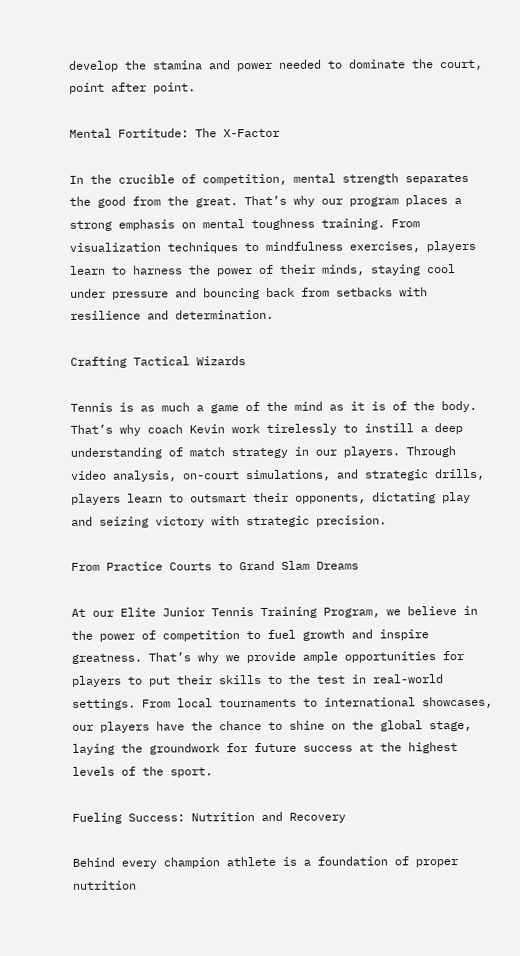develop the stamina and power needed to dominate the court, point after point.

Mental Fortitude: The X-Factor

In the crucible of competition, mental strength separates the good from the great. That’s why our program places a strong emphasis on mental toughness training. From visualization techniques to mindfulness exercises, players learn to harness the power of their minds, staying cool under pressure and bouncing back from setbacks with resilience and determination.

Crafting Tactical Wizards

Tennis is as much a game of the mind as it is of the body. That’s why coach Kevin work tirelessly to instill a deep understanding of match strategy in our players. Through video analysis, on-court simulations, and strategic drills, players learn to outsmart their opponents, dictating play and seizing victory with strategic precision.

From Practice Courts to Grand Slam Dreams

At our Elite Junior Tennis Training Program, we believe in the power of competition to fuel growth and inspire greatness. That’s why we provide ample opportunities for players to put their skills to the test in real-world settings. From local tournaments to international showcases, our players have the chance to shine on the global stage, laying the groundwork for future success at the highest levels of the sport.

Fueling Success: Nutrition and Recovery

Behind every champion athlete is a foundation of proper nutrition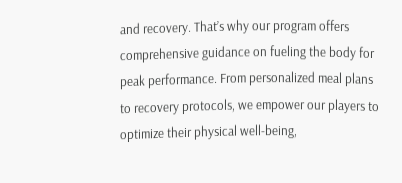and recovery. That’s why our program offers comprehensive guidance on fueling the body for peak performance. From personalized meal plans to recovery protocols, we empower our players to optimize their physical well-being,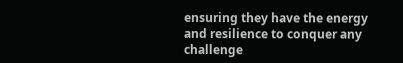ensuring they have the energy and resilience to conquer any challenge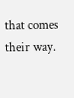that comes their way.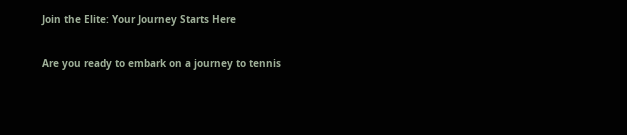Join the Elite: Your Journey Starts Here

Are you ready to embark on a journey to tennis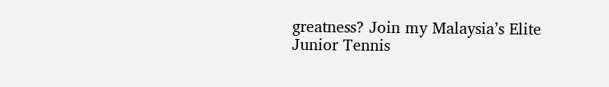greatness? Join my Malaysia’s Elite Junior Tennis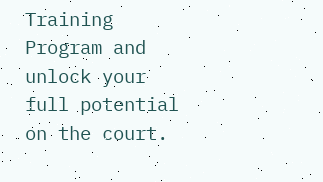Training Program and unlock your full potential on the court.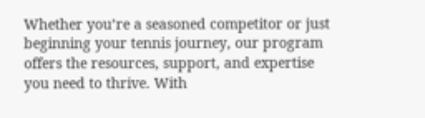Whether you’re a seasoned competitor or just beginning your tennis journey, our program offers the resources, support, and expertise you need to thrive. With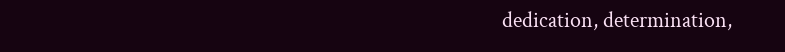dedication, determination,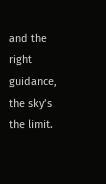and the right guidance, the sky’s the limit.